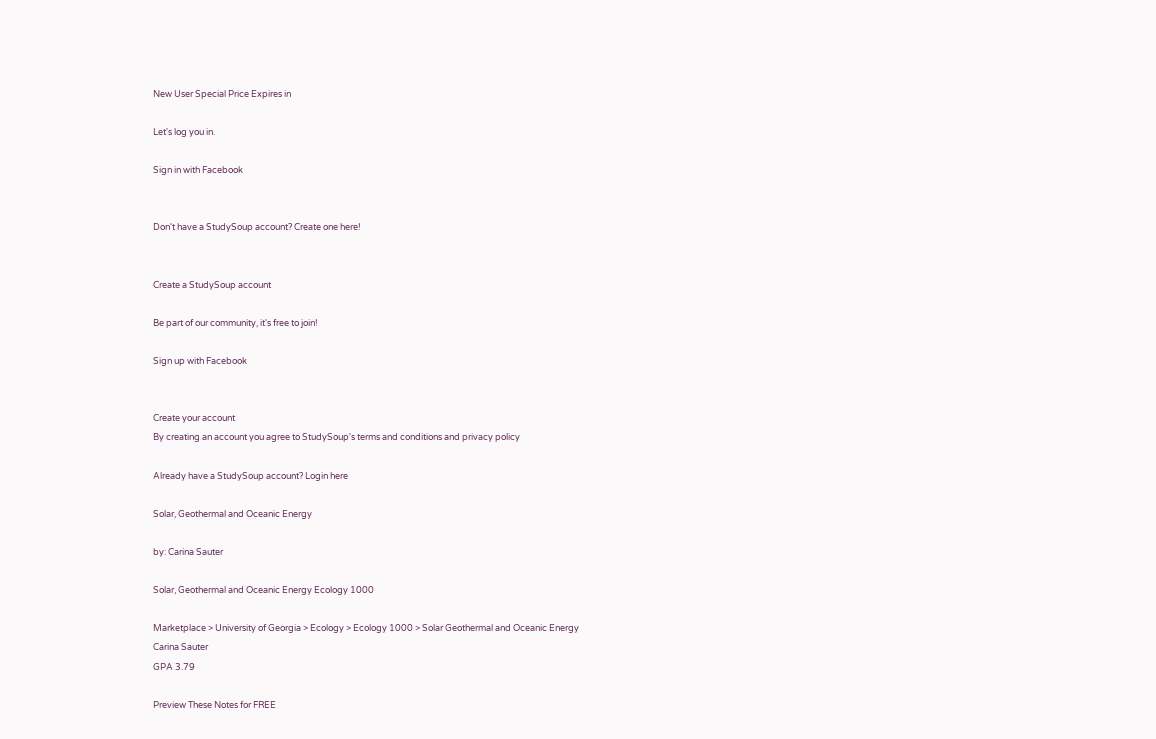New User Special Price Expires in

Let's log you in.

Sign in with Facebook


Don't have a StudySoup account? Create one here!


Create a StudySoup account

Be part of our community, it's free to join!

Sign up with Facebook


Create your account
By creating an account you agree to StudySoup's terms and conditions and privacy policy

Already have a StudySoup account? Login here

Solar, Geothermal and Oceanic Energy

by: Carina Sauter

Solar, Geothermal and Oceanic Energy Ecology 1000

Marketplace > University of Georgia > Ecology > Ecology 1000 > Solar Geothermal and Oceanic Energy
Carina Sauter
GPA 3.79

Preview These Notes for FREE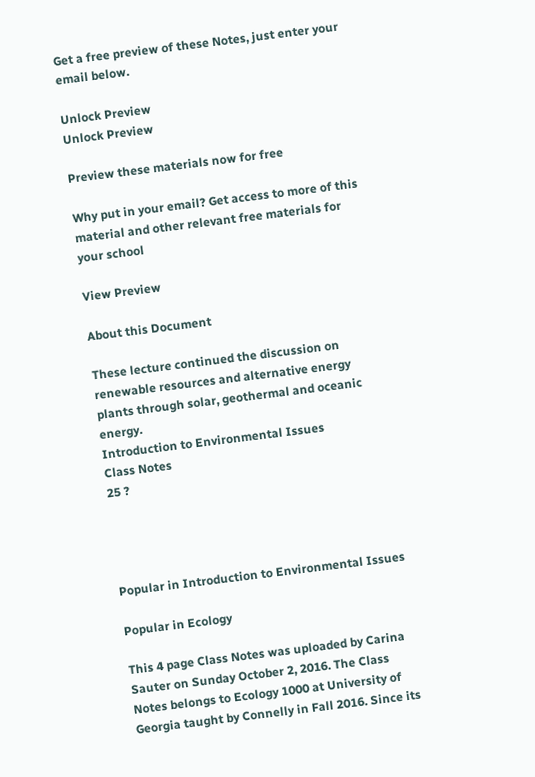Get a free preview of these Notes, just enter your email below.

Unlock Preview
Unlock Preview

Preview these materials now for free

Why put in your email? Get access to more of this material and other relevant free materials for your school

View Preview

About this Document

These lecture continued the discussion on renewable resources and alternative energy plants through solar, geothermal and oceanic energy.
Introduction to Environmental Issues
Class Notes
25 ?




Popular in Introduction to Environmental Issues

Popular in Ecology

This 4 page Class Notes was uploaded by Carina Sauter on Sunday October 2, 2016. The Class Notes belongs to Ecology 1000 at University of Georgia taught by Connelly in Fall 2016. Since its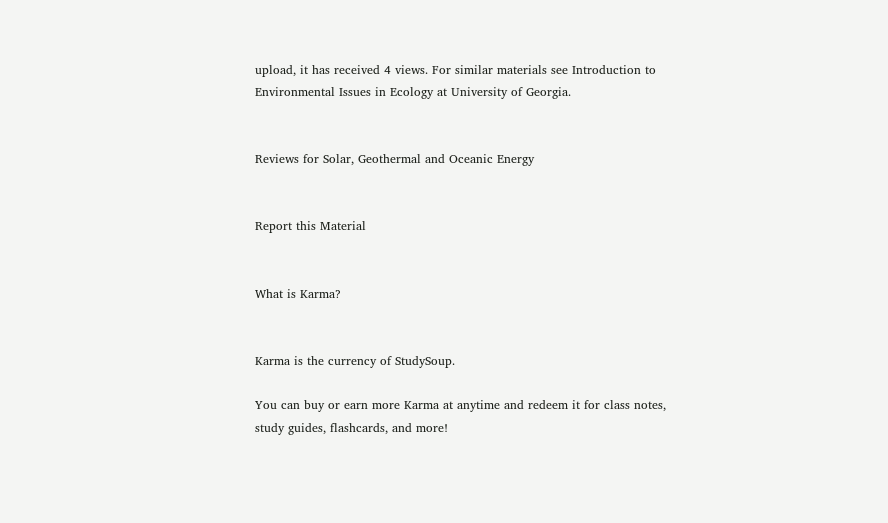upload, it has received 4 views. For similar materials see Introduction to Environmental Issues in Ecology at University of Georgia.


Reviews for Solar, Geothermal and Oceanic Energy


Report this Material


What is Karma?


Karma is the currency of StudySoup.

You can buy or earn more Karma at anytime and redeem it for class notes, study guides, flashcards, and more!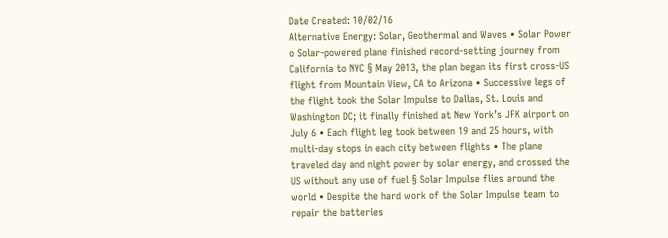Date Created: 10/02/16
Alternative Energy: Solar, Geothermal and Waves • Solar Power o Solar-powered plane finished record-setting journey from California to NYC § May 2013, the plan began its first cross-US flight from Mountain View, CA to Arizona • Successive legs of the flight took the Solar Impulse to Dallas, St. Louis and Washington DC; it finally finished at New York’s JFK airport on July 6 • Each flight leg took between 19 and 25 hours, with multi-day stops in each city between flights • The plane traveled day and night power by solar energy, and crossed the US without any use of fuel § Solar Impulse flies around the world • Despite the hard work of the Solar Impulse team to repair the batteries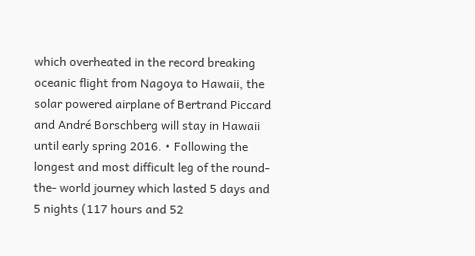which overheated in the record breaking oceanic flight from Nagoya to Hawaii, the solar powered airplane of Bertrand Piccard and André Borschberg will stay in Hawaii until early spring 2016. • Following the longest and most difficult leg of the round-the- world journey which lasted 5 days and 5 nights (117 hours and 52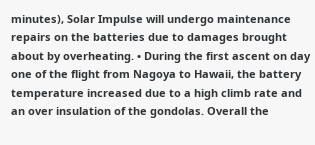minutes), Solar Impulse will undergo maintenance repairs on the batteries due to damages brought about by overheating. • During the first ascent on day one of the flight from Nagoya to Hawaii, the battery temperature increased due to a high climb rate and an over insulation of the gondolas. Overall the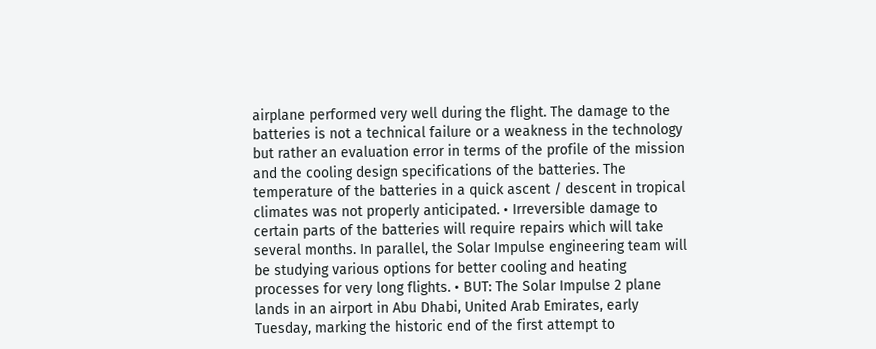airplane performed very well during the flight. The damage to the batteries is not a technical failure or a weakness in the technology but rather an evaluation error in terms of the profile of the mission and the cooling design specifications of the batteries. The temperature of the batteries in a quick ascent / descent in tropical climates was not properly anticipated. • Irreversible damage to certain parts of the batteries will require repairs which will take several months. In parallel, the Solar Impulse engineering team will be studying various options for better cooling and heating processes for very long flights. • BUT: The Solar Impulse 2 plane lands in an airport in Abu Dhabi, United Arab Emirates, early Tuesday, marking the historic end of the first attempt to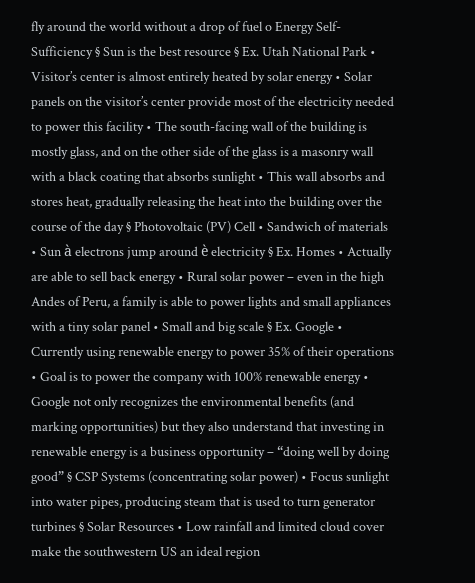fly around the world without a drop of fuel o Energy Self-Sufficiency § Sun is the best resource § Ex. Utah National Park • Visitor’s center is almost entirely heated by solar energy • Solar panels on the visitor’s center provide most of the electricity needed to power this facility • The south-facing wall of the building is mostly glass, and on the other side of the glass is a masonry wall with a black coating that absorbs sunlight • This wall absorbs and stores heat, gradually releasing the heat into the building over the course of the day § Photovoltaic (PV) Cell • Sandwich of materials • Sun à electrons jump around è electricity § Ex. Homes • Actually are able to sell back energy • Rural solar power – even in the high Andes of Peru, a family is able to power lights and small appliances with a tiny solar panel • Small and big scale § Ex. Google • Currently using renewable energy to power 35% of their operations • Goal is to power the company with 100% renewable energy • Google not only recognizes the environmental benefits (and marking opportunities) but they also understand that investing in renewable energy is a business opportunity – “doing well by doing good” § CSP Systems (concentrating solar power) • Focus sunlight into water pipes, producing steam that is used to turn generator turbines § Solar Resources • Low rainfall and limited cloud cover make the southwestern US an ideal region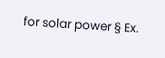for solar power § Ex.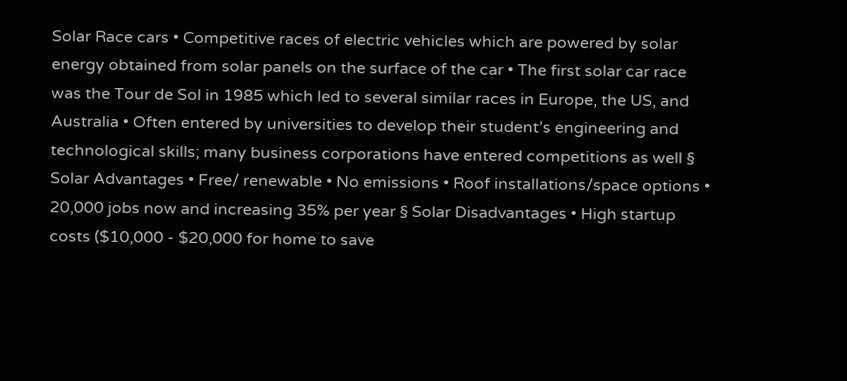Solar Race cars • Competitive races of electric vehicles which are powered by solar energy obtained from solar panels on the surface of the car • The first solar car race was the Tour de Sol in 1985 which led to several similar races in Europe, the US, and Australia • Often entered by universities to develop their student’s engineering and technological skills; many business corporations have entered competitions as well § Solar Advantages • Free/ renewable • No emissions • Roof installations/space options • 20,000 jobs now and increasing 35% per year § Solar Disadvantages • High startup costs ($10,000 - $20,000 for home to save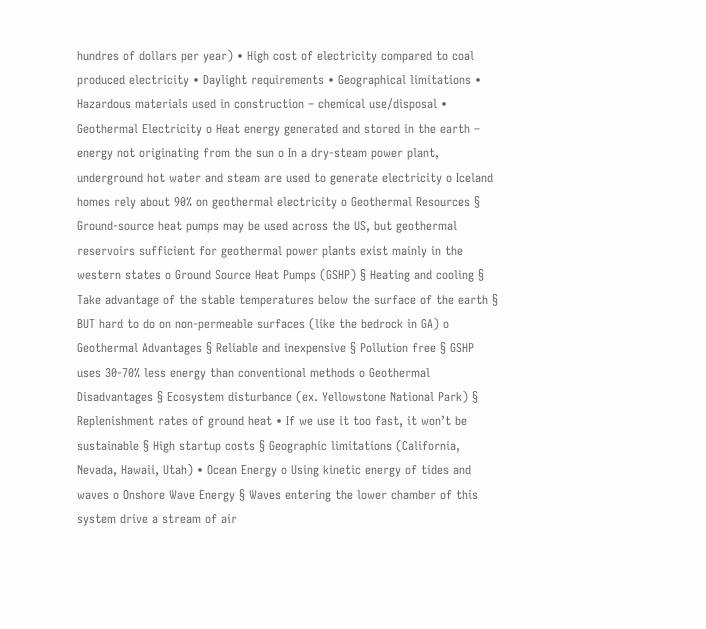hundres of dollars per year) • High cost of electricity compared to coal produced electricity • Daylight requirements • Geographical limitations • Hazardous materials used in construction – chemical use/disposal • Geothermal Electricity o Heat energy generated and stored in the earth – energy not originating from the sun o In a dry-steam power plant, underground hot water and steam are used to generate electricity o Iceland homes rely about 90% on geothermal electricity o Geothermal Resources § Ground-source heat pumps may be used across the US, but geothermal reservoirs sufficient for geothermal power plants exist mainly in the western states o Ground Source Heat Pumps (GSHP) § Heating and cooling § Take advantage of the stable temperatures below the surface of the earth § BUT hard to do on non-permeable surfaces (like the bedrock in GA) o Geothermal Advantages § Reliable and inexpensive § Pollution free § GSHP uses 30-70% less energy than conventional methods o Geothermal Disadvantages § Ecosystem disturbance (ex. Yellowstone National Park) § Replenishment rates of ground heat • If we use it too fast, it won’t be sustainable § High startup costs § Geographic limitations (California, Nevada, Hawaii, Utah) • Ocean Energy o Using kinetic energy of tides and waves o Onshore Wave Energy § Waves entering the lower chamber of this system drive a stream of air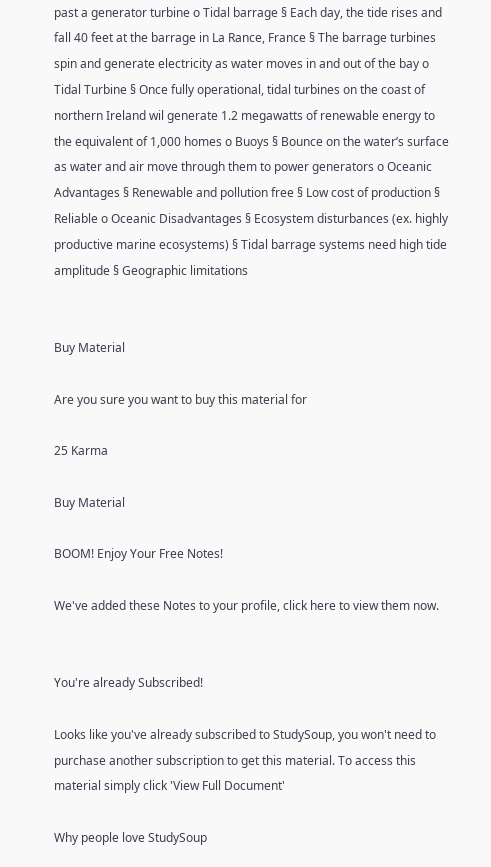past a generator turbine o Tidal barrage § Each day, the tide rises and fall 40 feet at the barrage in La Rance, France § The barrage turbines spin and generate electricity as water moves in and out of the bay o Tidal Turbine § Once fully operational, tidal turbines on the coast of northern Ireland wil generate 1.2 megawatts of renewable energy to the equivalent of 1,000 homes o Buoys § Bounce on the water’s surface as water and air move through them to power generators o Oceanic Advantages § Renewable and pollution free § Low cost of production § Reliable o Oceanic Disadvantages § Ecosystem disturbances (ex. highly productive marine ecosystems) § Tidal barrage systems need high tide amplitude § Geographic limitations


Buy Material

Are you sure you want to buy this material for

25 Karma

Buy Material

BOOM! Enjoy Your Free Notes!

We've added these Notes to your profile, click here to view them now.


You're already Subscribed!

Looks like you've already subscribed to StudySoup, you won't need to purchase another subscription to get this material. To access this material simply click 'View Full Document'

Why people love StudySoup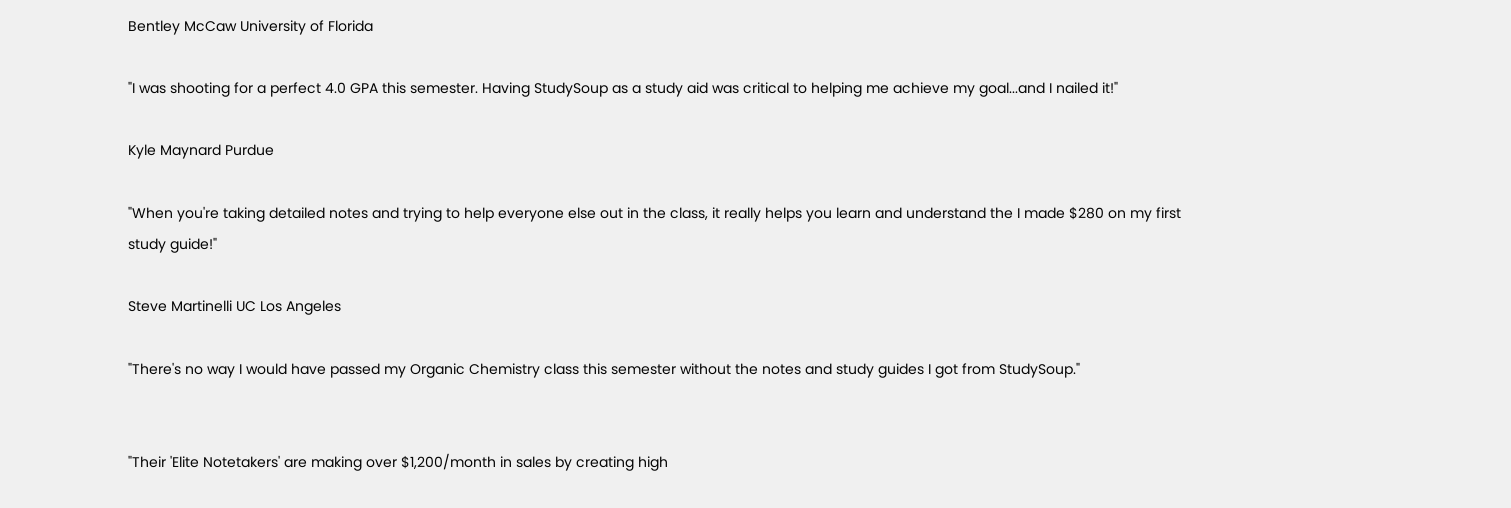Bentley McCaw University of Florida

"I was shooting for a perfect 4.0 GPA this semester. Having StudySoup as a study aid was critical to helping me achieve my goal...and I nailed it!"

Kyle Maynard Purdue

"When you're taking detailed notes and trying to help everyone else out in the class, it really helps you learn and understand the I made $280 on my first study guide!"

Steve Martinelli UC Los Angeles

"There's no way I would have passed my Organic Chemistry class this semester without the notes and study guides I got from StudySoup."


"Their 'Elite Notetakers' are making over $1,200/month in sales by creating high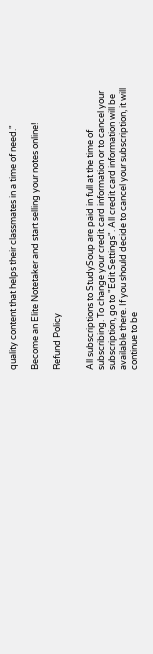quality content that helps their classmates in a time of need."

Become an Elite Notetaker and start selling your notes online!

Refund Policy


All subscriptions to StudySoup are paid in full at the time of subscribing. To change your credit card information or to cancel your subscription, go to "Edit Settings". All credit card information will be available there. If you should decide to cancel your subscription, it will continue to be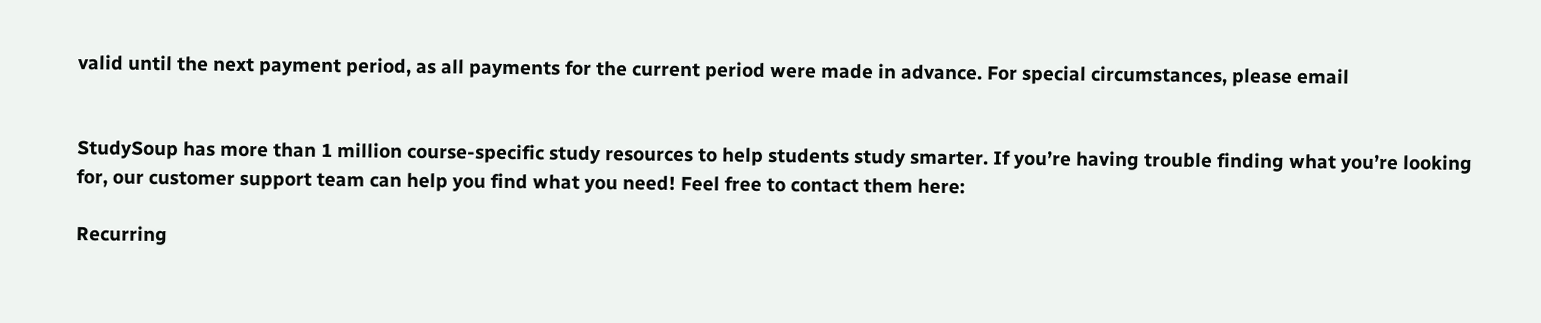valid until the next payment period, as all payments for the current period were made in advance. For special circumstances, please email


StudySoup has more than 1 million course-specific study resources to help students study smarter. If you’re having trouble finding what you’re looking for, our customer support team can help you find what you need! Feel free to contact them here:

Recurring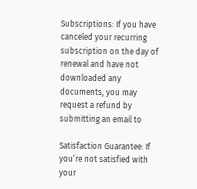Subscriptions: If you have canceled your recurring subscription on the day of renewal and have not downloaded any documents, you may request a refund by submitting an email to

Satisfaction Guarantee: If you’re not satisfied with your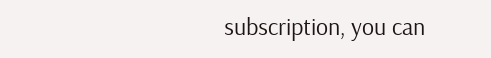subscription, you can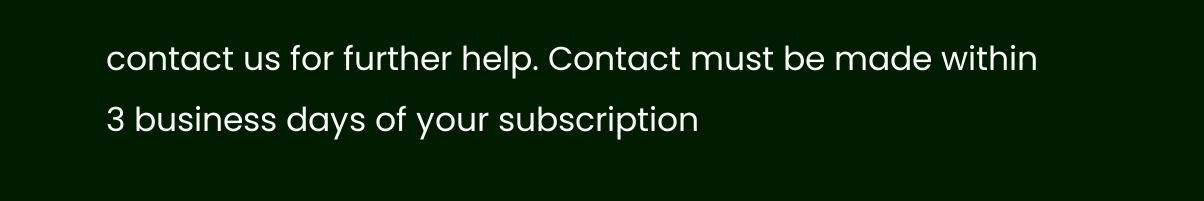contact us for further help. Contact must be made within 3 business days of your subscription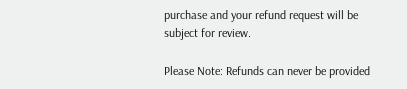purchase and your refund request will be subject for review.

Please Note: Refunds can never be provided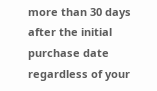more than 30 days after the initial purchase date regardless of your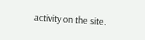activity on the site.